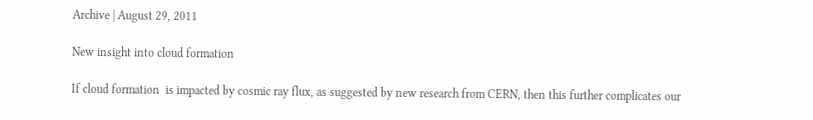Archive | August 29, 2011

New insight into cloud formation

If cloud formation  is impacted by cosmic ray flux, as suggested by new research from CERN, then this further complicates our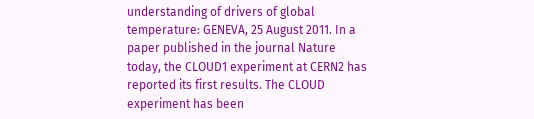understanding of drivers of global temperature: GENEVA, 25 August 2011. In a paper published in the journal Nature today, the CLOUD1 experiment at CERN2 has reported its first results. The CLOUD experiment has been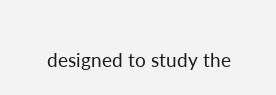designed to study the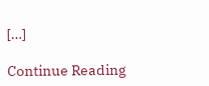[…]

Continue Reading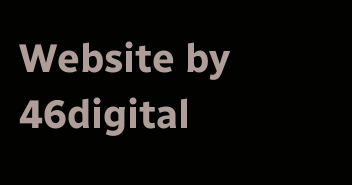Website by 46digital